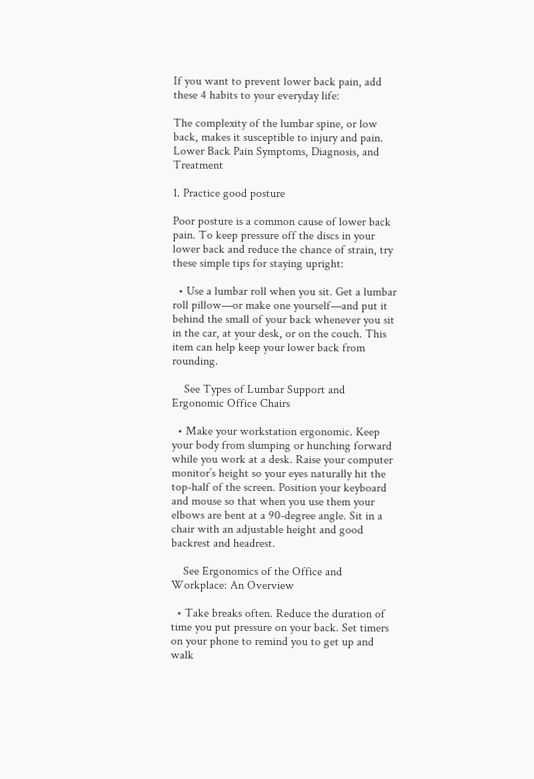If you want to prevent lower back pain, add these 4 habits to your everyday life:

The complexity of the lumbar spine, or low back, makes it susceptible to injury and pain.
Lower Back Pain Symptoms, Diagnosis, and Treatment

1. Practice good posture

Poor posture is a common cause of lower back pain. To keep pressure off the discs in your lower back and reduce the chance of strain, try these simple tips for staying upright:

  • Use a lumbar roll when you sit. Get a lumbar roll pillow—or make one yourself—and put it behind the small of your back whenever you sit in the car, at your desk, or on the couch. This item can help keep your lower back from rounding.

    See Types of Lumbar Support and Ergonomic Office Chairs

  • Make your workstation ergonomic. Keep your body from slumping or hunching forward while you work at a desk. Raise your computer monitor’s height so your eyes naturally hit the top-half of the screen. Position your keyboard and mouse so that when you use them your elbows are bent at a 90-degree angle. Sit in a chair with an adjustable height and good backrest and headrest.

    See Ergonomics of the Office and Workplace: An Overview

  • Take breaks often. Reduce the duration of time you put pressure on your back. Set timers on your phone to remind you to get up and walk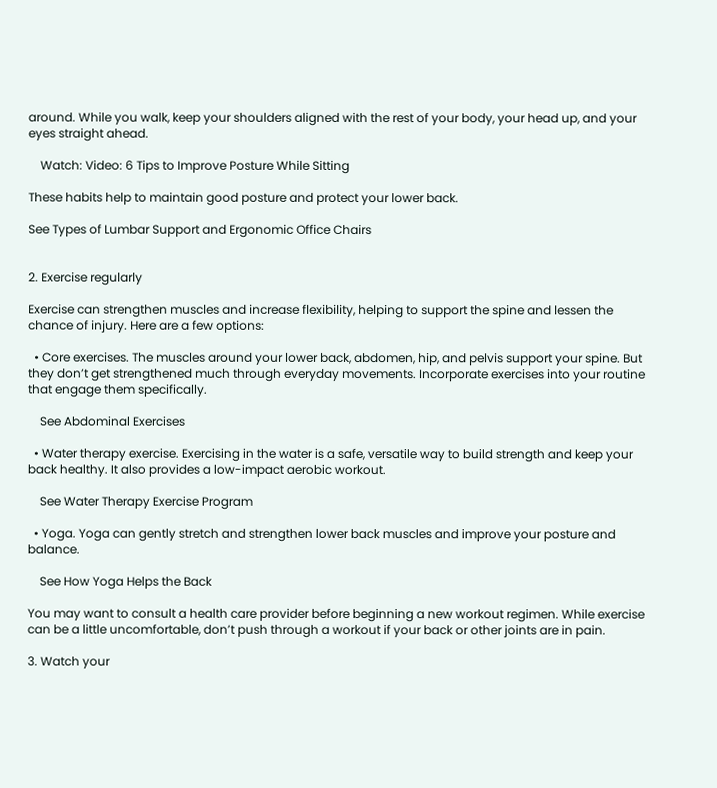around. While you walk, keep your shoulders aligned with the rest of your body, your head up, and your eyes straight ahead.

    Watch: Video: 6 Tips to Improve Posture While Sitting

These habits help to maintain good posture and protect your lower back.

See Types of Lumbar Support and Ergonomic Office Chairs


2. Exercise regularly

Exercise can strengthen muscles and increase flexibility, helping to support the spine and lessen the chance of injury. Here are a few options:

  • Core exercises. The muscles around your lower back, abdomen, hip, and pelvis support your spine. But they don’t get strengthened much through everyday movements. Incorporate exercises into your routine that engage them specifically.

    See Abdominal Exercises

  • Water therapy exercise. Exercising in the water is a safe, versatile way to build strength and keep your back healthy. It also provides a low-impact aerobic workout.

    See Water Therapy Exercise Program

  • Yoga. Yoga can gently stretch and strengthen lower back muscles and improve your posture and balance.

    See How Yoga Helps the Back

You may want to consult a health care provider before beginning a new workout regimen. While exercise can be a little uncomfortable, don’t push through a workout if your back or other joints are in pain.

3. Watch your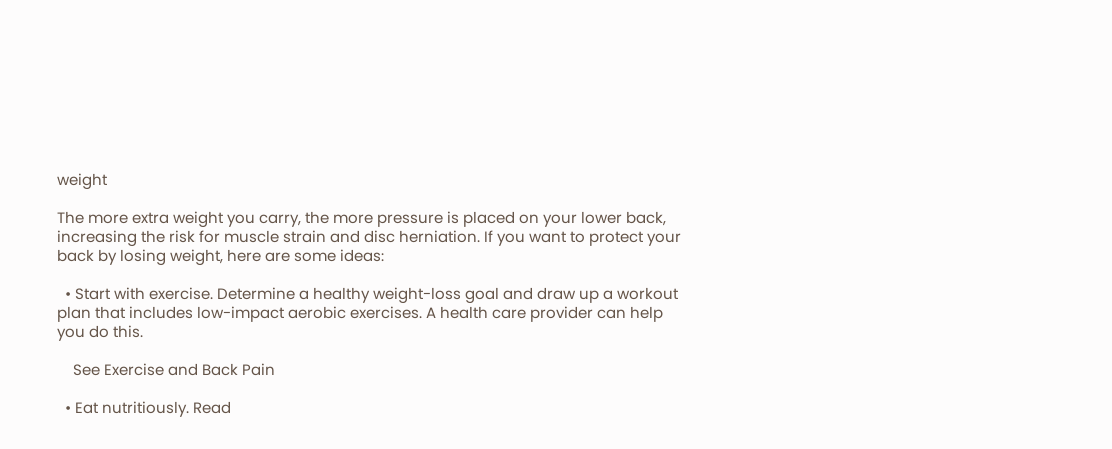weight

The more extra weight you carry, the more pressure is placed on your lower back, increasing the risk for muscle strain and disc herniation. If you want to protect your back by losing weight, here are some ideas:

  • Start with exercise. Determine a healthy weight-loss goal and draw up a workout plan that includes low-impact aerobic exercises. A health care provider can help you do this.

    See Exercise and Back Pain

  • Eat nutritiously. Read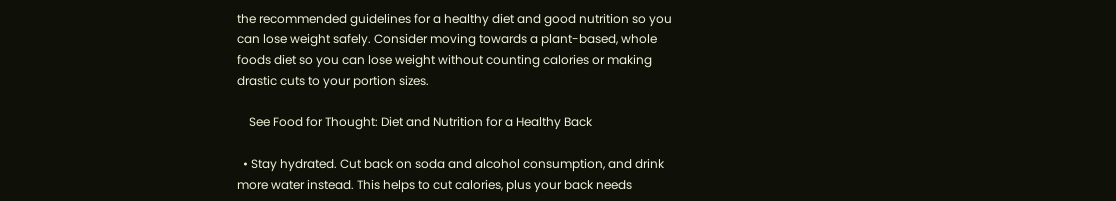the recommended guidelines for a healthy diet and good nutrition so you can lose weight safely. Consider moving towards a plant-based, whole foods diet so you can lose weight without counting calories or making drastic cuts to your portion sizes.

    See Food for Thought: Diet and Nutrition for a Healthy Back

  • Stay hydrated. Cut back on soda and alcohol consumption, and drink more water instead. This helps to cut calories, plus your back needs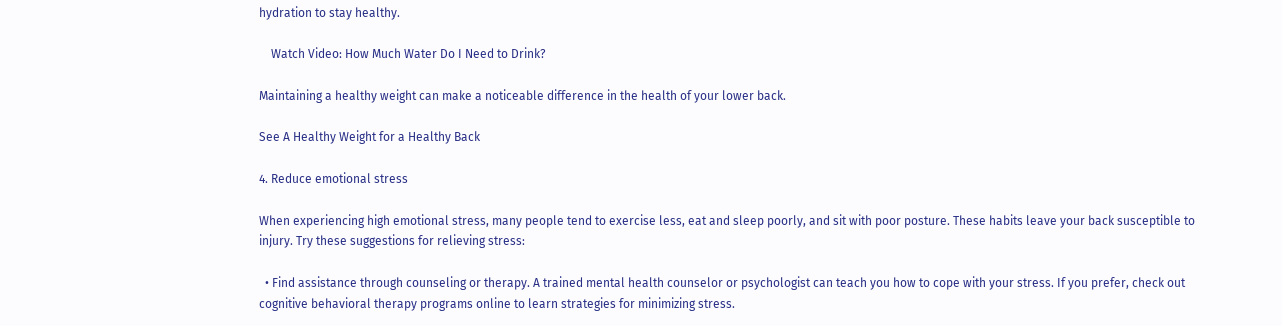hydration to stay healthy.

    Watch Video: How Much Water Do I Need to Drink?

Maintaining a healthy weight can make a noticeable difference in the health of your lower back.

See A Healthy Weight for a Healthy Back

4. Reduce emotional stress

When experiencing high emotional stress, many people tend to exercise less, eat and sleep poorly, and sit with poor posture. These habits leave your back susceptible to injury. Try these suggestions for relieving stress:

  • Find assistance through counseling or therapy. A trained mental health counselor or psychologist can teach you how to cope with your stress. If you prefer, check out cognitive behavioral therapy programs online to learn strategies for minimizing stress.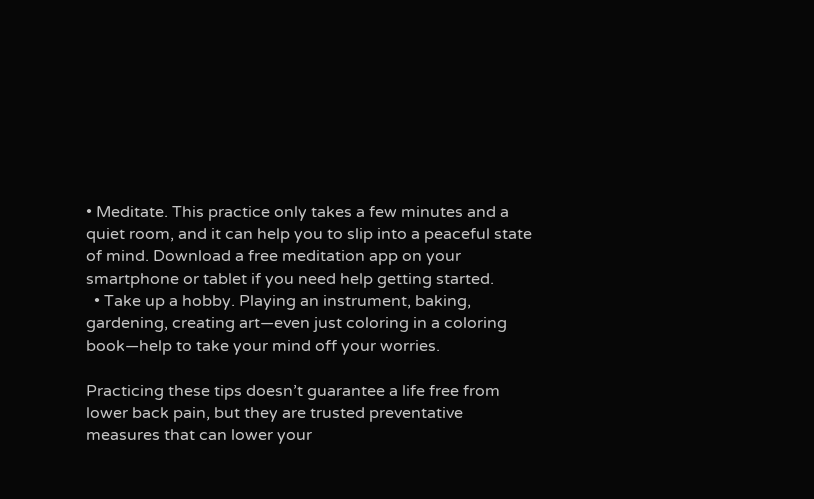• Meditate. This practice only takes a few minutes and a quiet room, and it can help you to slip into a peaceful state of mind. Download a free meditation app on your smartphone or tablet if you need help getting started.
  • Take up a hobby. Playing an instrument, baking, gardening, creating art—even just coloring in a coloring book—help to take your mind off your worries.

Practicing these tips doesn’t guarantee a life free from lower back pain, but they are trusted preventative measures that can lower your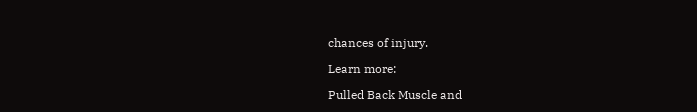chances of injury.

Learn more:

Pulled Back Muscle and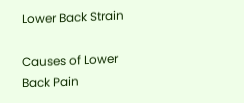Lower Back Strain

Causes of Lower Back Pain